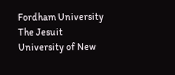Fordham University            The Jesuit University of New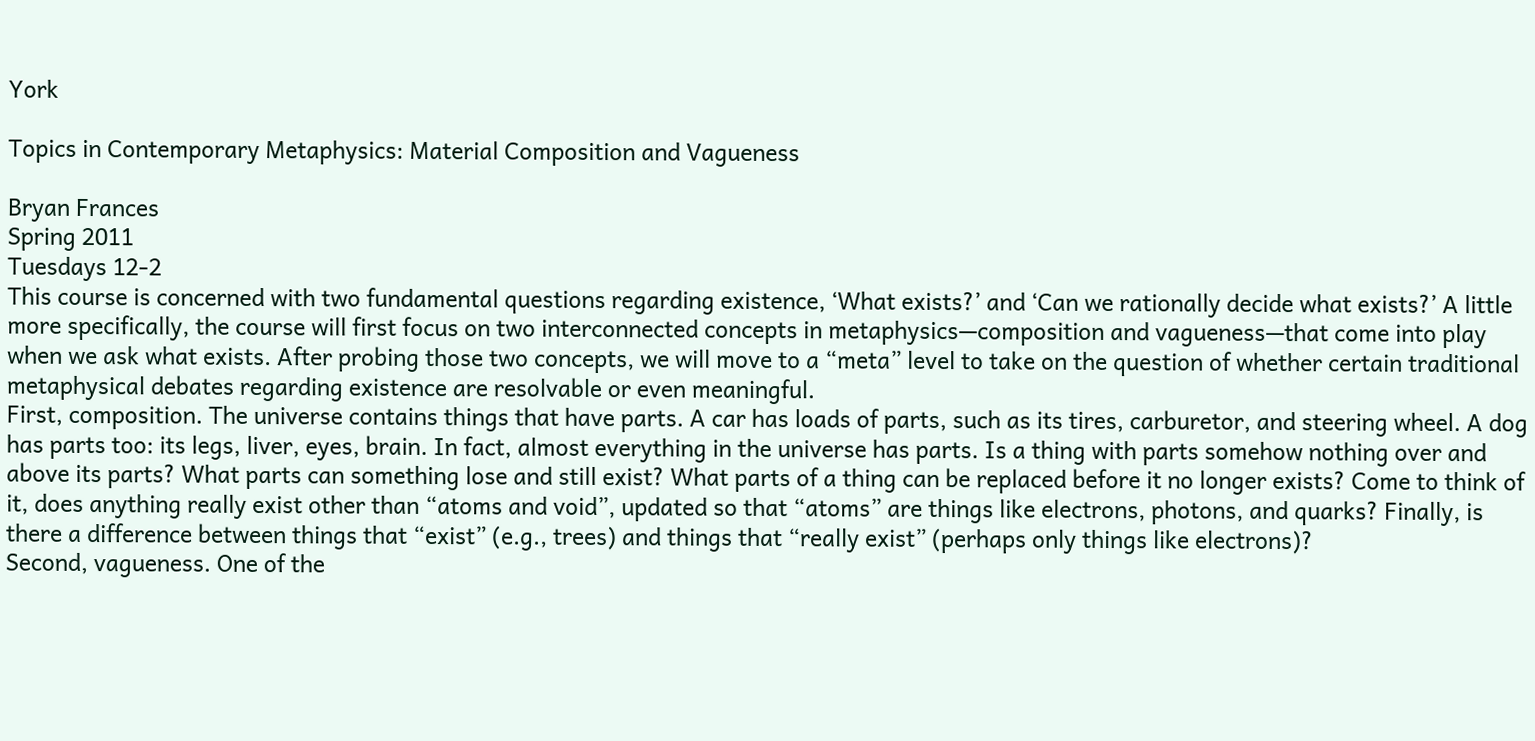York

Topics in Contemporary Metaphysics: Material Composition and Vagueness

Bryan Frances
Spring 2011
Tuesdays 12-2
This course is concerned with two fundamental questions regarding existence, ‘What exists?’ and ‘Can we rationally decide what exists?’ A little more specifically, the course will first focus on two interconnected concepts in metaphysics—composition and vagueness—that come into play when we ask what exists. After probing those two concepts, we will move to a “meta” level to take on the question of whether certain traditional metaphysical debates regarding existence are resolvable or even meaningful.
First, composition. The universe contains things that have parts. A car has loads of parts, such as its tires, carburetor, and steering wheel. A dog has parts too: its legs, liver, eyes, brain. In fact, almost everything in the universe has parts. Is a thing with parts somehow nothing over and above its parts? What parts can something lose and still exist? What parts of a thing can be replaced before it no longer exists? Come to think of it, does anything really exist other than “atoms and void”, updated so that “atoms” are things like electrons, photons, and quarks? Finally, is there a difference between things that “exist” (e.g., trees) and things that “really exist” (perhaps only things like electrons)?
Second, vagueness. One of the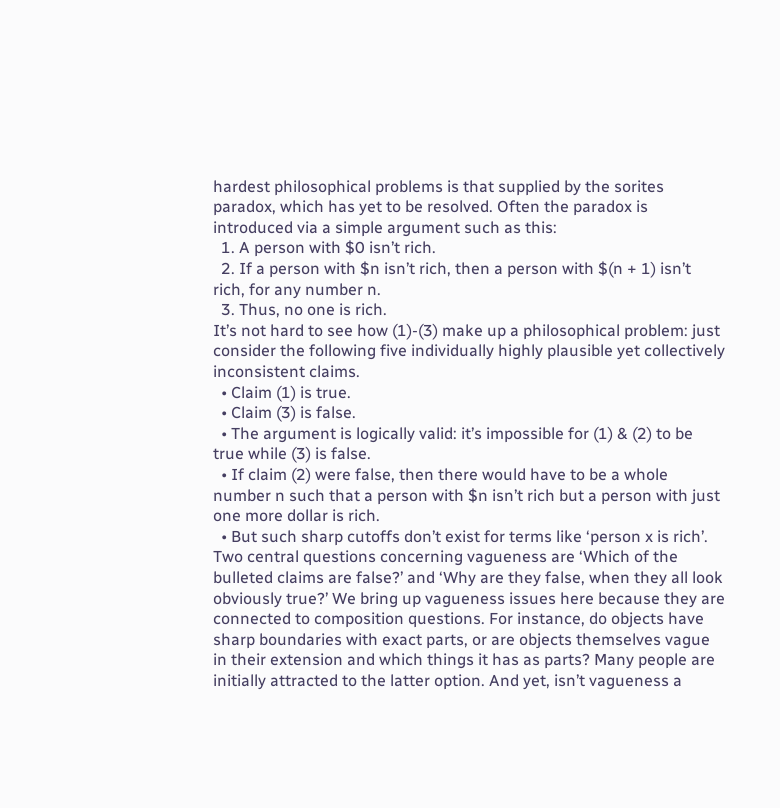hardest philosophical problems is that supplied by the sorites paradox, which has yet to be resolved. Often the paradox is introduced via a simple argument such as this:
  1. A person with $0 isn’t rich.
  2. If a person with $n isn’t rich, then a person with $(n + 1) isn’t rich, for any number n.
  3. Thus, no one is rich.
It’s not hard to see how (1)-(3) make up a philosophical problem: just consider the following five individually highly plausible yet collectively inconsistent claims.
  • Claim (1) is true.
  • Claim (3) is false.
  • The argument is logically valid: it’s impossible for (1) & (2) to be true while (3) is false.
  • If claim (2) were false, then there would have to be a whole number n such that a person with $n isn’t rich but a person with just one more dollar is rich.
  • But such sharp cutoffs don’t exist for terms like ‘person x is rich’.
Two central questions concerning vagueness are ‘Which of the bulleted claims are false?’ and ‘Why are they false, when they all look obviously true?’ We bring up vagueness issues here because they are connected to composition questions. For instance, do objects have sharp boundaries with exact parts, or are objects themselves vague in their extension and which things it has as parts? Many people are initially attracted to the latter option. And yet, isn’t vagueness a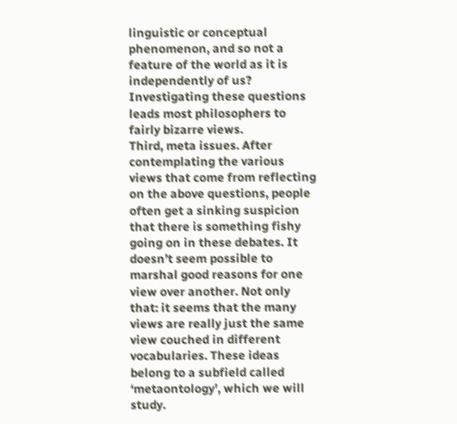linguistic or conceptual phenomenon, and so not a feature of the world as it is independently of us? Investigating these questions leads most philosophers to fairly bizarre views.
Third, meta issues. After contemplating the various views that come from reflecting on the above questions, people often get a sinking suspicion that there is something fishy going on in these debates. It doesn’t seem possible to marshal good reasons for one view over another. Not only that: it seems that the many views are really just the same view couched in different vocabularies. These ideas belong to a subfield called ‘metaontology’, which we will study.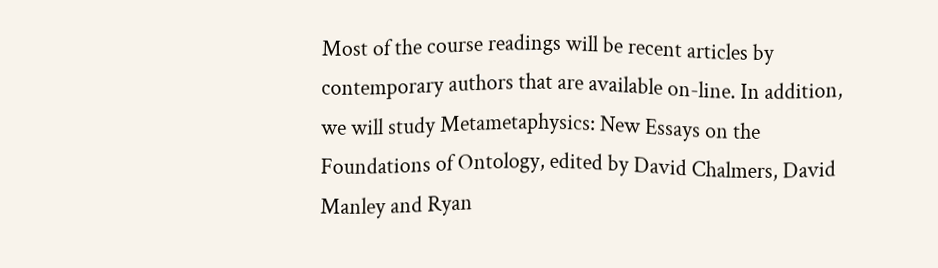Most of the course readings will be recent articles by contemporary authors that are available on-line. In addition, we will study Metametaphysics: New Essays on the Foundations of Ontology, edited by David Chalmers, David Manley and Ryan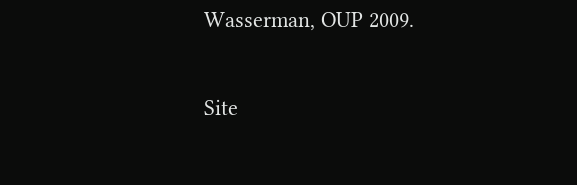Wasserman, OUP 2009.

Site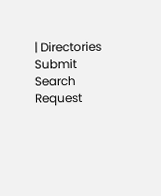| Directories
Submit Search Request